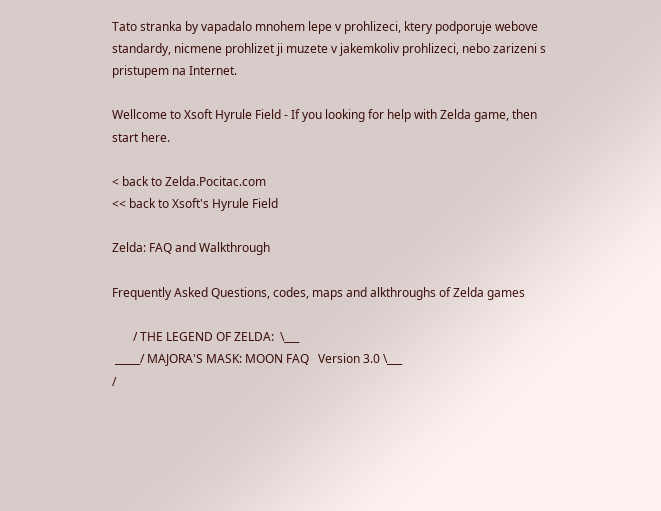Tato stranka by vapadalo mnohem lepe v prohlizeci, ktery podporuje webove standardy, nicmene prohlizet ji muzete v jakemkoliv prohlizeci, nebo zarizeni s pristupem na Internet.

Wellcome to Xsoft Hyrule Field - If you looking for help with Zelda game, then start here.

< back to Zelda.Pocitac.com
<< back to Xsoft's Hyrule Field

Zelda: FAQ and Walkthrough

Frequently Asked Questions, codes, maps and alkthroughs of Zelda games

       / THE LEGEND OF ZELDA:  \___
 _____/ MAJORA'S MASK: MOON FAQ   Version 3.0 \___
/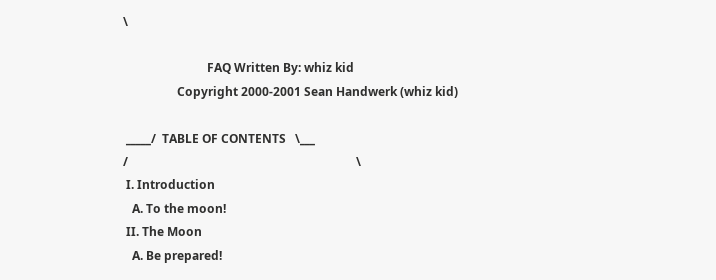\

                            FAQ Written By: whiz kid
                  Copyright 2000-2001 Sean Handwerk (whiz kid)

 _____/  TABLE OF CONTENTS   \___
/                                                                            \
 I. Introduction
   A. To the moon!
 II. The Moon
   A. Be prepared!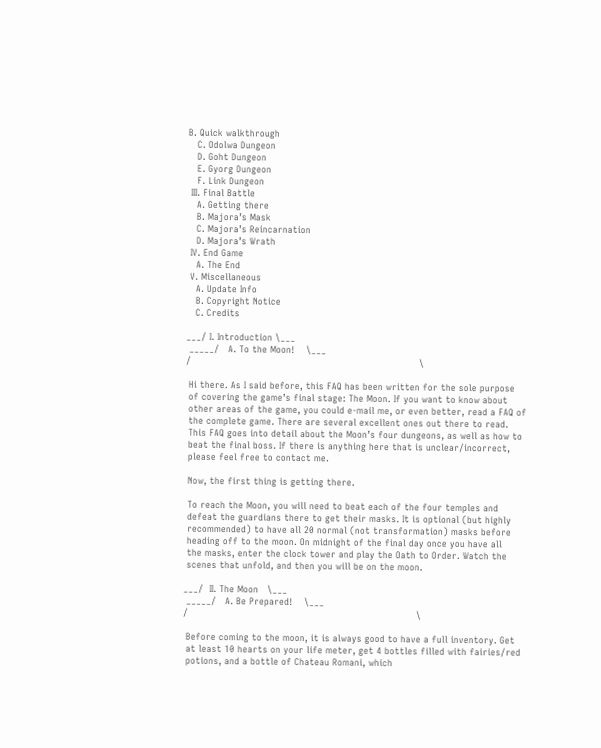B. Quick walkthrough
   C. Odolwa Dungeon
   D. Goht Dungeon
   E. Gyorg Dungeon
   F. Link Dungeon
 III. Final Battle
   A. Getting there
   B. Majora’s Mask
   C. Majora’s Reincarnation
   D. Majora’s Wrath
 IV. End Game
   A. The End
 V. Miscellaneous
   A. Update Info
   B. Copyright Notice
   C. Credits

___/ I. Introduction \___
 _____/   A. To the Moon!    \___
/                                                                            \

 Hi there. As I said before, this FAQ has been written for the sole purpose
 of covering the game’s final stage: The Moon. If you want to know about
 other areas of the game, you could e-mail me, or even better, read a FAQ of
 the complete game. There are several excellent ones out there to read.
 This FAQ goes into detail about the Moon’s four dungeons, as well as how to
 beat the final boss. If there is anything here that is unclear/incorrect,
 please feel free to contact me.

 Now, the first thing is getting there.

 To reach the Moon, you will need to beat each of the four temples and
 defeat the guardians there to get their masks. It is optional (but highly
 recommended) to have all 20 normal (not transformation) masks before
 heading off to the moon. On midnight of the final day once you have all
 the masks, enter the clock tower and play the Oath to Order. Watch the
 scenes that unfold, and then you will be on the moon.

___/  II. The Moon   \___
 _____/   A. Be Prepared!    \___
/                                                                            \

 Before coming to the moon, it is always good to have a full inventory. Get
 at least 10 hearts on your life meter, get 4 bottles filled with fairies/red
 potions, and a bottle of Chateau Romani, which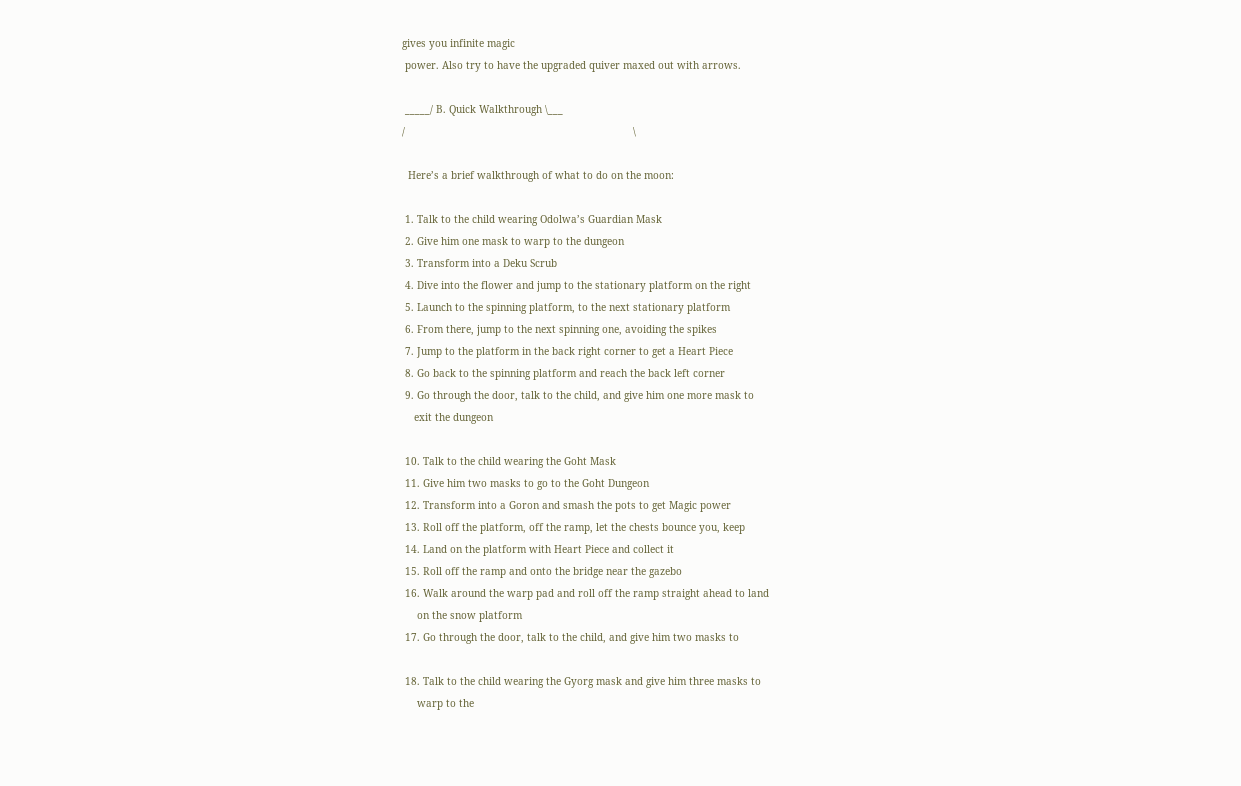gives you infinite magic
 power. Also try to have the upgraded quiver maxed out with arrows.

 _____/ B. Quick Walkthrough \___
/                                                                            \

  Here’s a brief walkthrough of what to do on the moon:

 1. Talk to the child wearing Odolwa’s Guardian Mask
 2. Give him one mask to warp to the dungeon
 3. Transform into a Deku Scrub
 4. Dive into the flower and jump to the stationary platform on the right
 5. Launch to the spinning platform, to the next stationary platform
 6. From there, jump to the next spinning one, avoiding the spikes
 7. Jump to the platform in the back right corner to get a Heart Piece
 8. Go back to the spinning platform and reach the back left corner
 9. Go through the door, talk to the child, and give him one more mask to
    exit the dungeon

 10. Talk to the child wearing the Goht Mask
 11. Give him two masks to go to the Goht Dungeon
 12. Transform into a Goron and smash the pots to get Magic power
 13. Roll off the platform, off the ramp, let the chests bounce you, keep
 14. Land on the platform with Heart Piece and collect it
 15. Roll off the ramp and onto the bridge near the gazebo
 16. Walk around the warp pad and roll off the ramp straight ahead to land
     on the snow platform
 17. Go through the door, talk to the child, and give him two masks to

 18. Talk to the child wearing the Gyorg mask and give him three masks to
     warp to the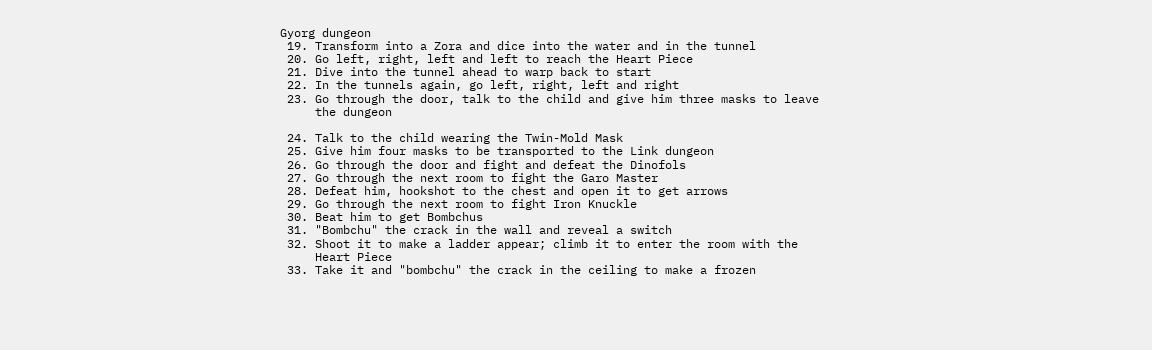Gyorg dungeon
 19. Transform into a Zora and dice into the water and in the tunnel
 20. Go left, right, left and left to reach the Heart Piece
 21. Dive into the tunnel ahead to warp back to start
 22. In the tunnels again, go left, right, left and right
 23. Go through the door, talk to the child and give him three masks to leave
     the dungeon

 24. Talk to the child wearing the Twin-Mold Mask
 25. Give him four masks to be transported to the Link dungeon
 26. Go through the door and fight and defeat the Dinofols
 27. Go through the next room to fight the Garo Master
 28. Defeat him, hookshot to the chest and open it to get arrows
 29. Go through the next room to fight Iron Knuckle
 30. Beat him to get Bombchus
 31. "Bombchu" the crack in the wall and reveal a switch
 32. Shoot it to make a ladder appear; climb it to enter the room with the
     Heart Piece
 33. Take it and "bombchu" the crack in the ceiling to make a frozen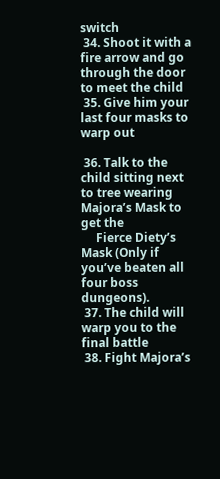switch
 34. Shoot it with a fire arrow and go through the door to meet the child
 35. Give him your last four masks to warp out

 36. Talk to the child sitting next to tree wearing Majora’s Mask to get the
     Fierce Diety’s Mask (Only if you’ve beaten all four boss dungeons).
 37. The child will warp you to the final battle
 38. Fight Majora’s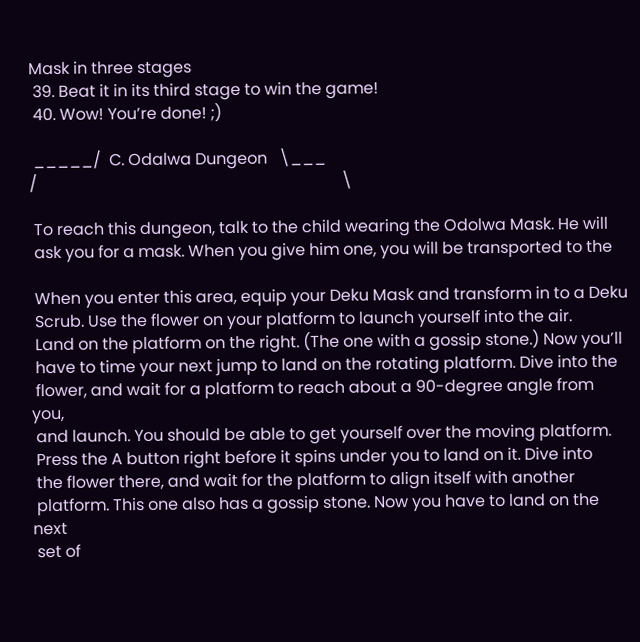Mask in three stages
 39. Beat it in its third stage to win the game!
 40. Wow! You’re done! ;)

 _____/  C. Odalwa Dungeon   \___
/                                                                            \

 To reach this dungeon, talk to the child wearing the Odolwa Mask. He will
 ask you for a mask. When you give him one, you will be transported to the

 When you enter this area, equip your Deku Mask and transform in to a Deku
 Scrub. Use the flower on your platform to launch yourself into the air.
 Land on the platform on the right. (The one with a gossip stone.) Now you’ll
 have to time your next jump to land on the rotating platform. Dive into the
 flower, and wait for a platform to reach about a 90-degree angle from you,
 and launch. You should be able to get yourself over the moving platform.
 Press the A button right before it spins under you to land on it. Dive into
 the flower there, and wait for the platform to align itself with another
 platform. This one also has a gossip stone. Now you have to land on the next
 set of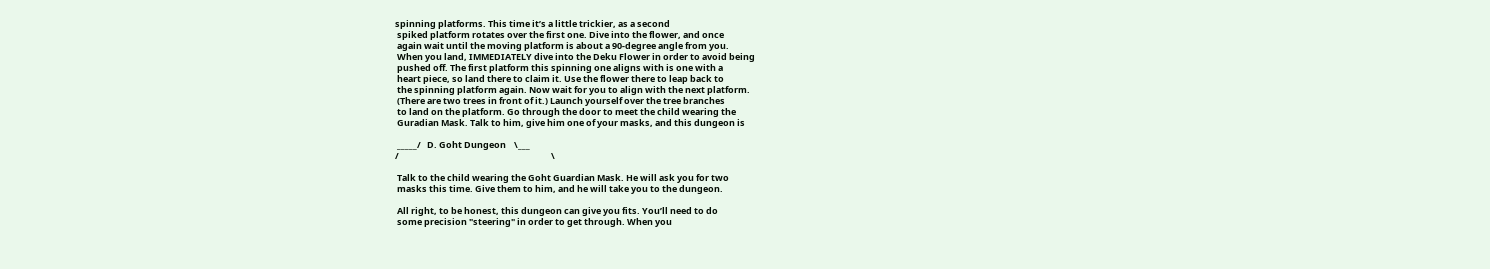spinning platforms. This time it’s a little trickier, as a second
 spiked platform rotates over the first one. Dive into the flower, and once
 again wait until the moving platform is about a 90-degree angle from you.
 When you land, IMMEDIATELY dive into the Deku Flower in order to avoid being
 pushed off. The first platform this spinning one aligns with is one with a
 heart piece, so land there to claim it. Use the flower there to leap back to
 the spinning platform again. Now wait for you to align with the next platform.
 (There are two trees in front of it.) Launch yourself over the tree branches
 to land on the platform. Go through the door to meet the child wearing the
 Guradian Mask. Talk to him, give him one of your masks, and this dungeon is

 _____/   D. Goht Dungeon    \___
/                                                                            \

 Talk to the child wearing the Goht Guardian Mask. He will ask you for two
 masks this time. Give them to him, and he will take you to the dungeon.

 All right, to be honest, this dungeon can give you fits. You’ll need to do
 some precision "steering" in order to get through. When you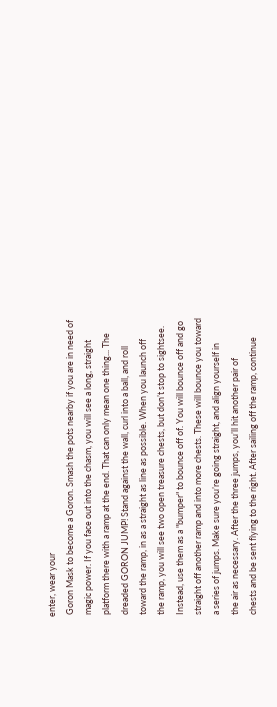enter, wear your
 Goron Mask to become a Goron. Smash the pots nearby if you are in need of
 magic power. If you face out into the chasm, you will see a long, straight
 platform there with a ramp at the end. That can only mean one thing... The
 dreaded GORON JUMP! Stand against the wall, curl into a ball, and roll
 toward the ramp, in as a straight as line as possible. When you launch off
 the ramp, you will see two open treasure chests, but don’t stop to sightsee.
 Instead, use them as a "bumper" to bounce off of. You will bounce off and go
 straight off another ramp and into more chests. These will bounce you toward
 a series of jumps. Make sure you’re going straight, and align yourself in
 the air as necessary. After the three jumps, you’ll hit another pair of
 chests and be sent flying to the right. After sailing off the ramp, continue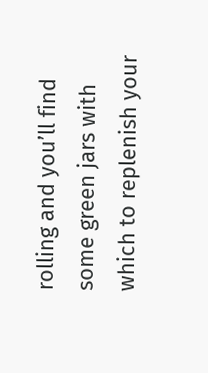rolling and you’ll find some green jars with which to replenish your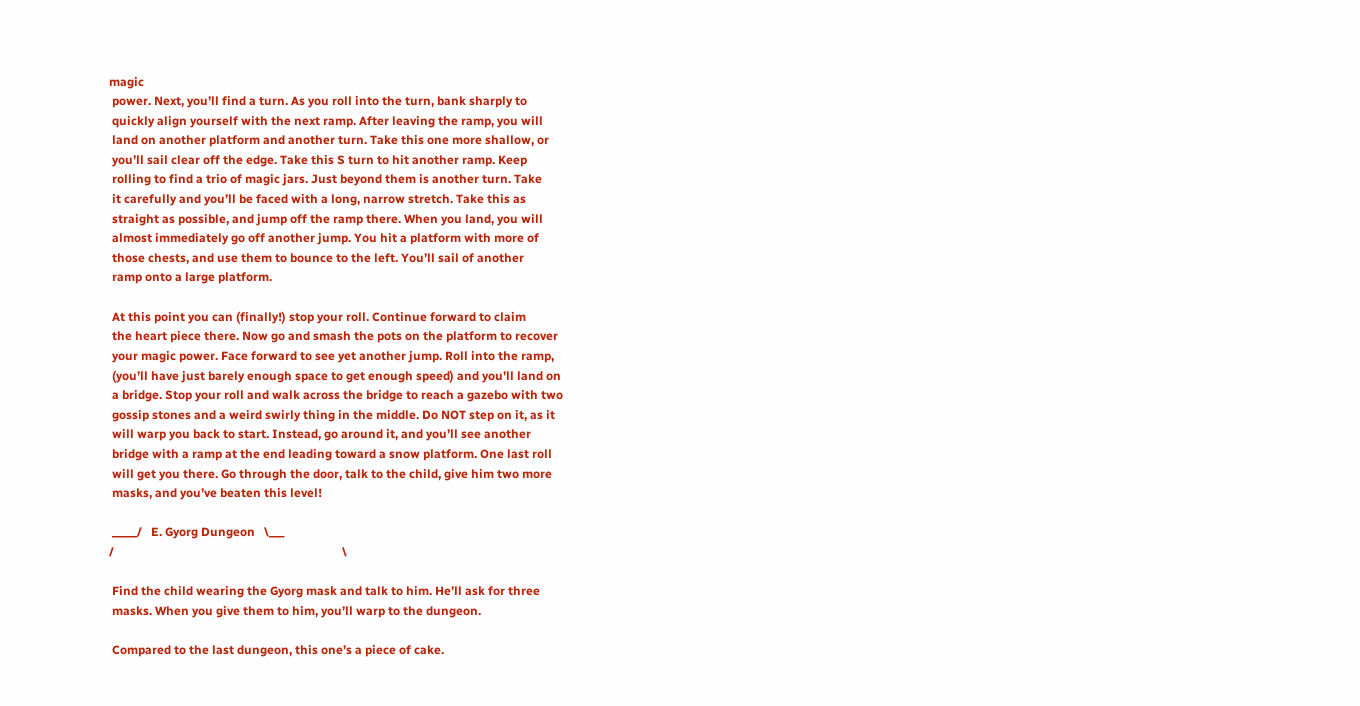magic
 power. Next, you’ll find a turn. As you roll into the turn, bank sharply to
 quickly align yourself with the next ramp. After leaving the ramp, you will
 land on another platform and another turn. Take this one more shallow, or
 you’ll sail clear off the edge. Take this S turn to hit another ramp. Keep
 rolling to find a trio of magic jars. Just beyond them is another turn. Take
 it carefully and you’ll be faced with a long, narrow stretch. Take this as
 straight as possible, and jump off the ramp there. When you land, you will
 almost immediately go off another jump. You hit a platform with more of
 those chests, and use them to bounce to the left. You’ll sail of another
 ramp onto a large platform.

 At this point you can (finally!) stop your roll. Continue forward to claim
 the heart piece there. Now go and smash the pots on the platform to recover
 your magic power. Face forward to see yet another jump. Roll into the ramp,
 (you’ll have just barely enough space to get enough speed) and you’ll land on
 a bridge. Stop your roll and walk across the bridge to reach a gazebo with two
 gossip stones and a weird swirly thing in the middle. Do NOT step on it, as it
 will warp you back to start. Instead, go around it, and you’ll see another
 bridge with a ramp at the end leading toward a snow platform. One last roll
 will get you there. Go through the door, talk to the child, give him two more
 masks, and you’ve beaten this level!

 _____/   E. Gyorg Dungeon   \___
/                                                                            \

 Find the child wearing the Gyorg mask and talk to him. He’ll ask for three
 masks. When you give them to him, you’ll warp to the dungeon.

 Compared to the last dungeon, this one’s a piece of cake.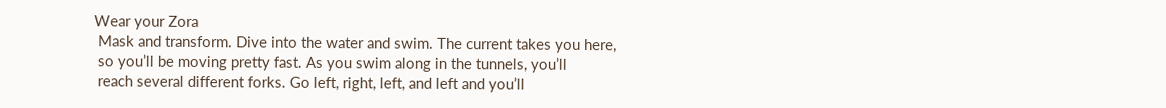Wear your Zora
 Mask and transform. Dive into the water and swim. The current takes you here,
 so you’ll be moving pretty fast. As you swim along in the tunnels, you’ll
 reach several different forks. Go left, right, left, and left and you’ll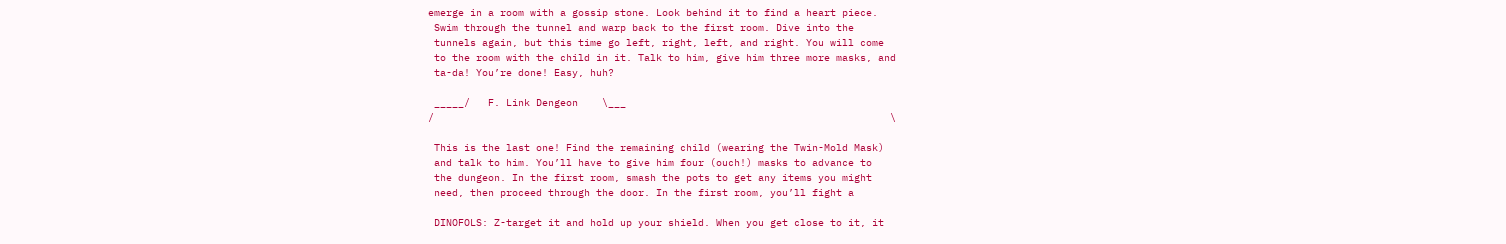emerge in a room with a gossip stone. Look behind it to find a heart piece.
 Swim through the tunnel and warp back to the first room. Dive into the
 tunnels again, but this time go left, right, left, and right. You will come
 to the room with the child in it. Talk to him, give him three more masks, and
 ta-da! You’re done! Easy, huh?

 _____/   F. Link Dengeon    \___
/                                                                            \

 This is the last one! Find the remaining child (wearing the Twin-Mold Mask)
 and talk to him. You’ll have to give him four (ouch!) masks to advance to
 the dungeon. In the first room, smash the pots to get any items you might
 need, then proceed through the door. In the first room, you’ll fight a

 DINOFOLS: Z-target it and hold up your shield. When you get close to it, it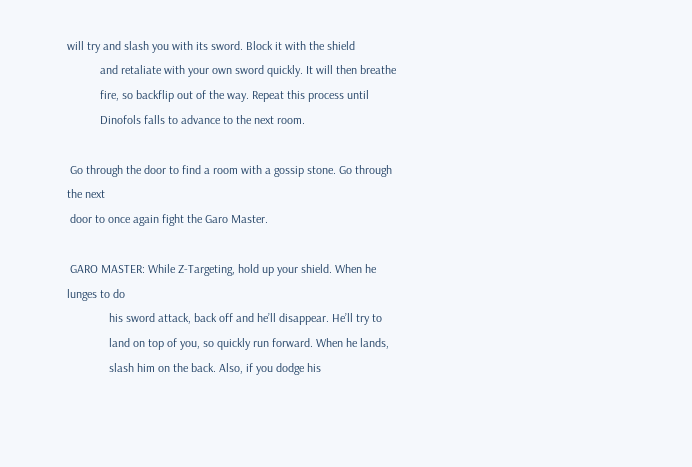will try and slash you with its sword. Block it with the shield
           and retaliate with your own sword quickly. It will then breathe
           fire, so backflip out of the way. Repeat this process until
           Dinofols falls to advance to the next room.

 Go through the door to find a room with a gossip stone. Go through the next
 door to once again fight the Garo Master.

 GARO MASTER: While Z-Targeting, hold up your shield. When he lunges to do
              his sword attack, back off and he’ll disappear. He’ll try to
              land on top of you, so quickly run forward. When he lands,
              slash him on the back. Also, if you dodge his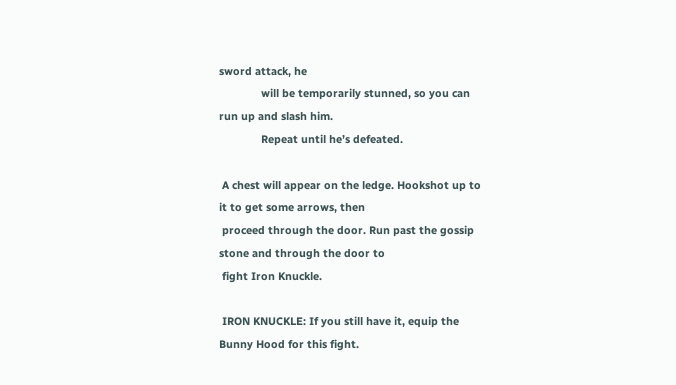sword attack, he
              will be temporarily stunned, so you can run up and slash him.
              Repeat until he’s defeated.

 A chest will appear on the ledge. Hookshot up to it to get some arrows, then
 proceed through the door. Run past the gossip stone and through the door to
 fight Iron Knuckle.

 IRON KNUCKLE: If you still have it, equip the Bunny Hood for this fight.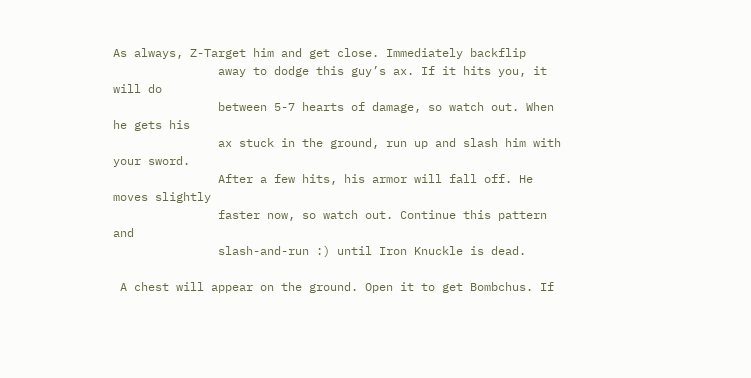As always, Z-Target him and get close. Immediately backflip
               away to dodge this guy’s ax. If it hits you, it will do
               between 5-7 hearts of damage, so watch out. When he gets his
               ax stuck in the ground, run up and slash him with your sword.
               After a few hits, his armor will fall off. He moves slightly
               faster now, so watch out. Continue this pattern and
               slash-and-run :) until Iron Knuckle is dead.

 A chest will appear on the ground. Open it to get Bombchus. If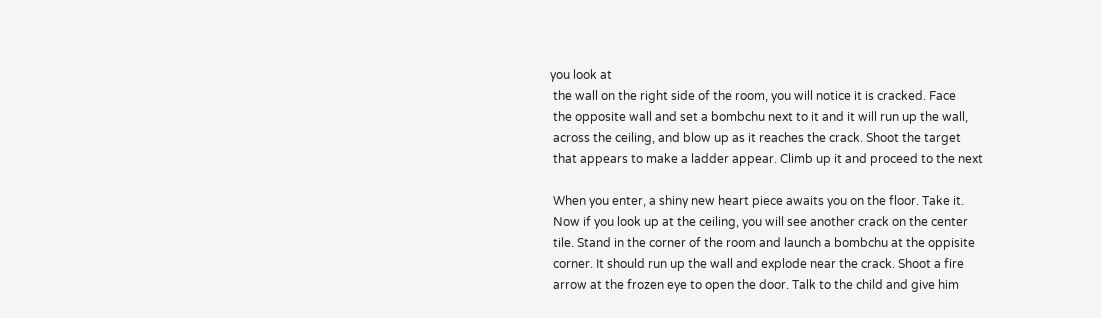you look at
 the wall on the right side of the room, you will notice it is cracked. Face
 the opposite wall and set a bombchu next to it and it will run up the wall,
 across the ceiling, and blow up as it reaches the crack. Shoot the target
 that appears to make a ladder appear. Climb up it and proceed to the next

 When you enter, a shiny new heart piece awaits you on the floor. Take it.
 Now if you look up at the ceiling, you will see another crack on the center
 tile. Stand in the corner of the room and launch a bombchu at the oppisite
 corner. It should run up the wall and explode near the crack. Shoot a fire
 arrow at the frozen eye to open the door. Talk to the child and give him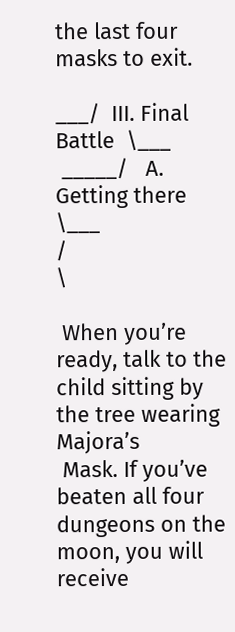the last four masks to exit.

___/  III. Final Battle  \___
 _____/   A. Getting there   \___
/                                                                            \

 When you’re ready, talk to the child sitting by the tree wearing Majora’s
 Mask. If you’ve beaten all four dungeons on the moon, you will receive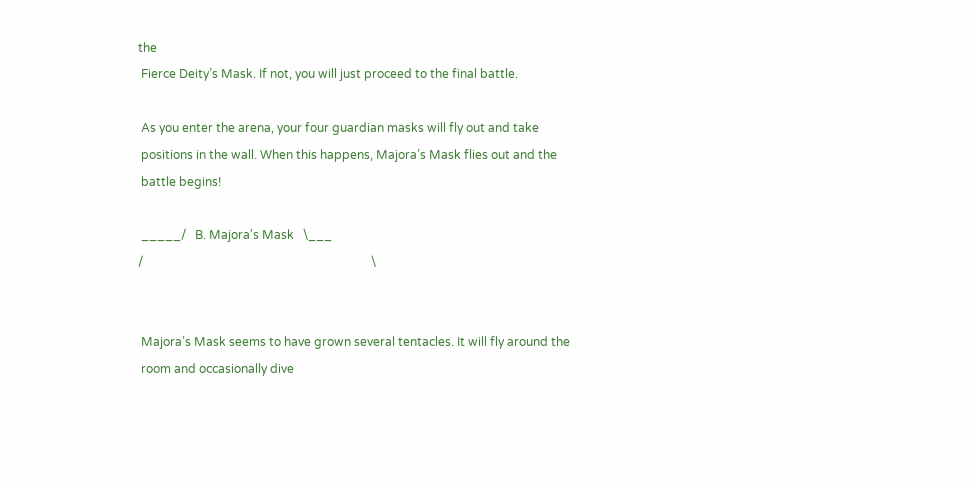the
 Fierce Deity’s Mask. If not, you will just proceed to the final battle.

 As you enter the arena, your four guardian masks will fly out and take
 positions in the wall. When this happens, Majora’s Mask flies out and the
 battle begins!

 _____/   B. Majora's Mask   \___
/                                                                            \


 Majora’s Mask seems to have grown several tentacles. It will fly around the
 room and occasionally dive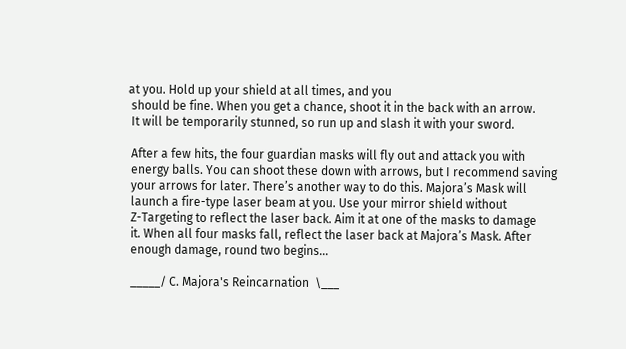at you. Hold up your shield at all times, and you
 should be fine. When you get a chance, shoot it in the back with an arrow.
 It will be temporarily stunned, so run up and slash it with your sword.

 After a few hits, the four guardian masks will fly out and attack you with
 energy balls. You can shoot these down with arrows, but I recommend saving
 your arrows for later. There’s another way to do this. Majora’s Mask will
 launch a fire-type laser beam at you. Use your mirror shield without
 Z-Targeting to reflect the laser back. Aim it at one of the masks to damage
 it. When all four masks fall, reflect the laser back at Majora’s Mask. After
 enough damage, round two begins...

 _____/ C. Majora's Reincarnation  \___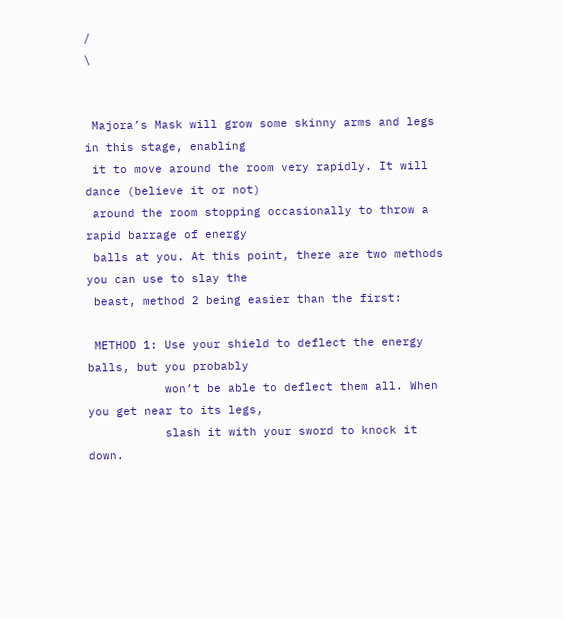/                                                                            \


 Majora’s Mask will grow some skinny arms and legs in this stage, enabling
 it to move around the room very rapidly. It will dance (believe it or not)
 around the room stopping occasionally to throw a rapid barrage of energy
 balls at you. At this point, there are two methods you can use to slay the
 beast, method 2 being easier than the first:

 METHOD 1: Use your shield to deflect the energy balls, but you probably
           won’t be able to deflect them all. When you get near to its legs,
           slash it with your sword to knock it down.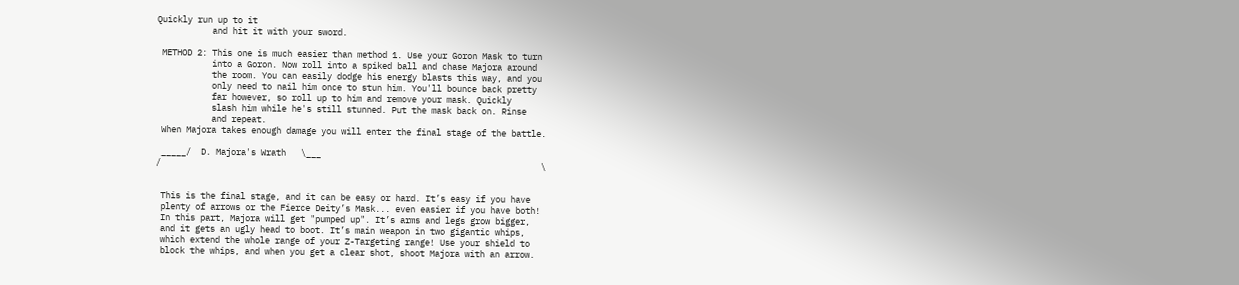Quickly run up to it
           and hit it with your sword.

 METHOD 2: This one is much easier than method 1. Use your Goron Mask to turn
           into a Goron. Now roll into a spiked ball and chase Majora around
           the room. You can easily dodge his energy blasts this way, and you
           only need to nail him once to stun him. You'll bounce back pretty
           far however, so roll up to him and remove your mask. Quickly
           slash him while he's still stunned. Put the mask back on. Rinse
           and repeat.
 When Majora takes enough damage you will enter the final stage of the battle.

 _____/  D. Majora's Wrath   \___
/                                                                            \


 This is the final stage, and it can be easy or hard. It’s easy if you have
 plenty of arrows or the Fierce Deity’s Mask... even easier if you have both!
 In this part, Majora will get "pumped up". It’s arms and legs grow bigger,
 and it gets an ugly head to boot. It’s main weapon in two gigantic whips,
 which extend the whole range of your Z-Targeting range! Use your shield to
 block the whips, and when you get a clear shot, shoot Majora with an arrow.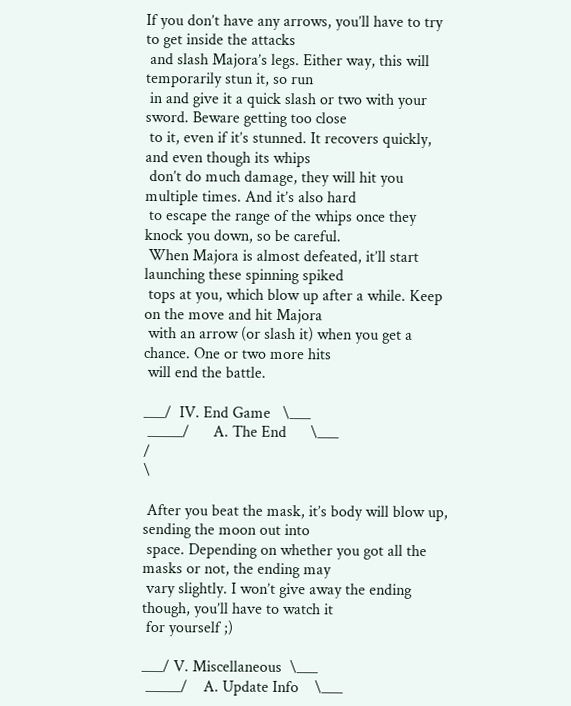If you don’t have any arrows, you’ll have to try to get inside the attacks
 and slash Majora’s legs. Either way, this will temporarily stun it, so run
 in and give it a quick slash or two with your sword. Beware getting too close
 to it, even if it’s stunned. It recovers quickly, and even though its whips
 don’t do much damage, they will hit you multiple times. And it’s also hard
 to escape the range of the whips once they knock you down, so be careful.
 When Majora is almost defeated, it’ll start launching these spinning spiked
 tops at you, which blow up after a while. Keep on the move and hit Majora
 with an arrow (or slash it) when you get a chance. One or two more hits
 will end the battle.

___/  IV. End Game   \___
 _____/      A. The End      \___
/                                                                            \

 After you beat the mask, it’s body will blow up, sending the moon out into
 space. Depending on whether you got all the masks or not, the ending may
 vary slightly. I won’t give away the ending though, you’ll have to watch it
 for yourself ;)

___/ V. Miscellaneous  \___
 _____/    A. Update Info    \___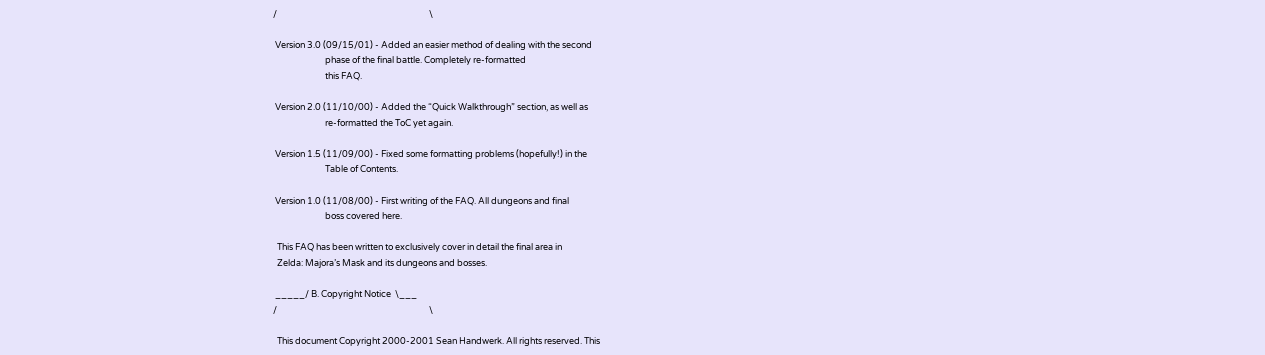/                                                                            \

 Version 3.0 (09/15/01) - Added an easier method of dealing with the second
                          phase of the final battle. Completely re-formatted
                          this FAQ.

 Version 2.0 (11/10/00) - Added the “Quick Walkthrough” section, as well as
                          re-formatted the ToC yet again.

 Version 1.5 (11/09/00) - Fixed some formatting problems (hopefully!) in the
                          Table of Contents.

 Version 1.0 (11/08/00) - First writing of the FAQ. All dungeons and final
                          boss covered here.

  This FAQ has been written to exclusively cover in detail the final area in
  Zelda: Majora’s Mask and its dungeons and bosses.

 _____/ B. Copyright Notice  \___
/                                                                            \

  This document Copyright 2000-2001 Sean Handwerk. All rights reserved. This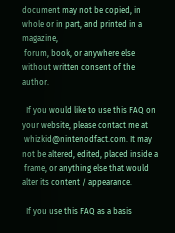document may not be copied, in whole or in part, and printed in a magazine,
 forum, book, or anywhere else without written consent of the author.

  If you would like to use this FAQ on your website, please contact me at
 whizkid@nintenodfact.com. It may not be altered, edited, placed inside a
 frame, or anything else that would alter its content / appearance.

  If you use this FAQ as a basis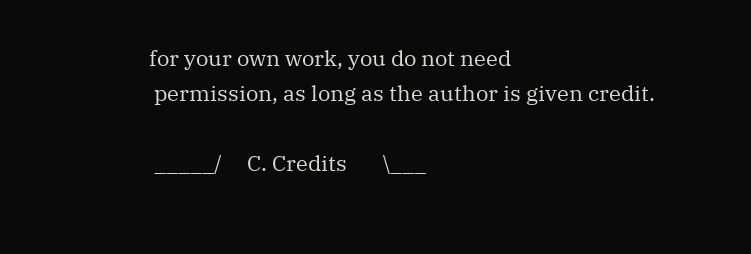for your own work, you do not need
 permission, as long as the author is given credit.

 _____/     C. Credits       \___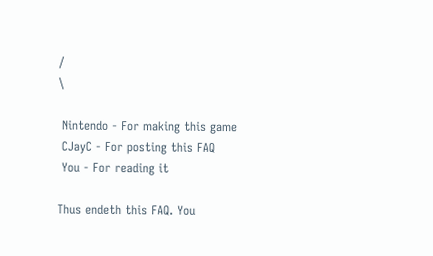/                                                                            \

 Nintendo - For making this game
 CJayC - For posting this FAQ
 You - For reading it

Thus endeth this FAQ. You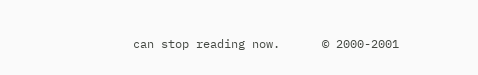can stop reading now.      © 2000-2001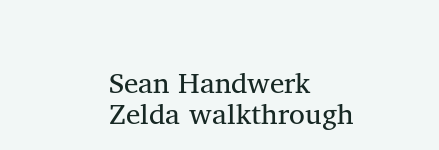Sean Handwerk
Zelda walkthrough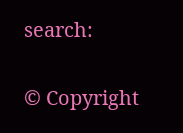search:

© Copyright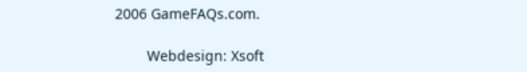2006 GameFAQs.com.

        Webdesign: Xsoft